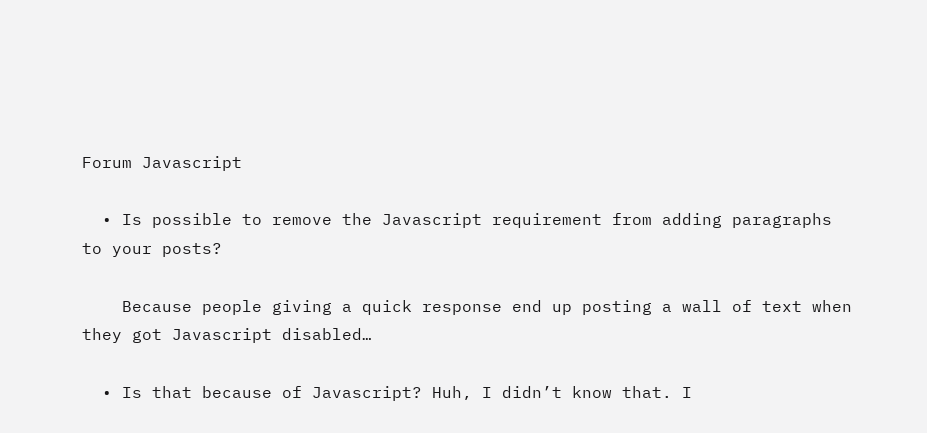Forum Javascript

  • Is possible to remove the Javascript requirement from adding paragraphs to your posts?

    Because people giving a quick response end up posting a wall of text when they got Javascript disabled…

  • Is that because of Javascript? Huh, I didn’t know that. I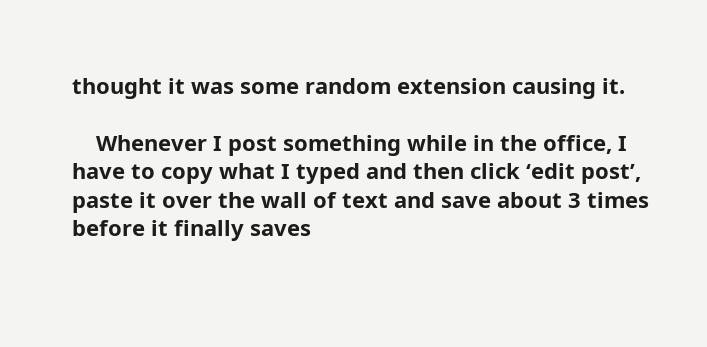thought it was some random extension causing it.

    Whenever I post something while in the office, I have to copy what I typed and then click ‘edit post’, paste it over the wall of text and save about 3 times before it finally saves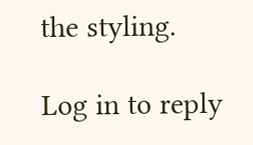the styling.

Log in to reply